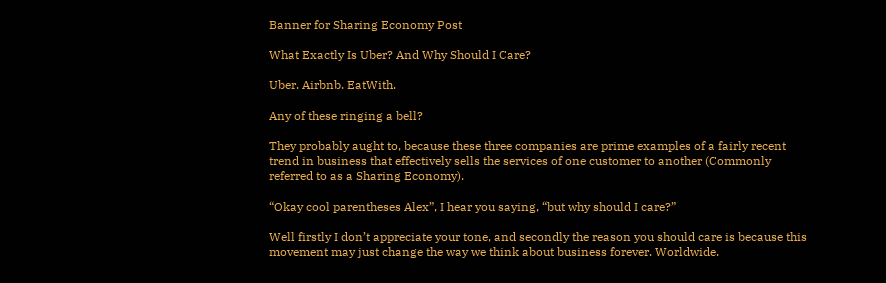Banner for Sharing Economy Post

What Exactly Is Uber? And Why Should I Care?

Uber. Airbnb. EatWith.

Any of these ringing a bell?

They probably aught to, because these three companies are prime examples of a fairly recent trend in business that effectively sells the services of one customer to another (Commonly referred to as a Sharing Economy).

“Okay cool parentheses Alex”, I hear you saying, “but why should I care?”

Well firstly I don’t appreciate your tone, and secondly the reason you should care is because this movement may just change the way we think about business forever. Worldwide.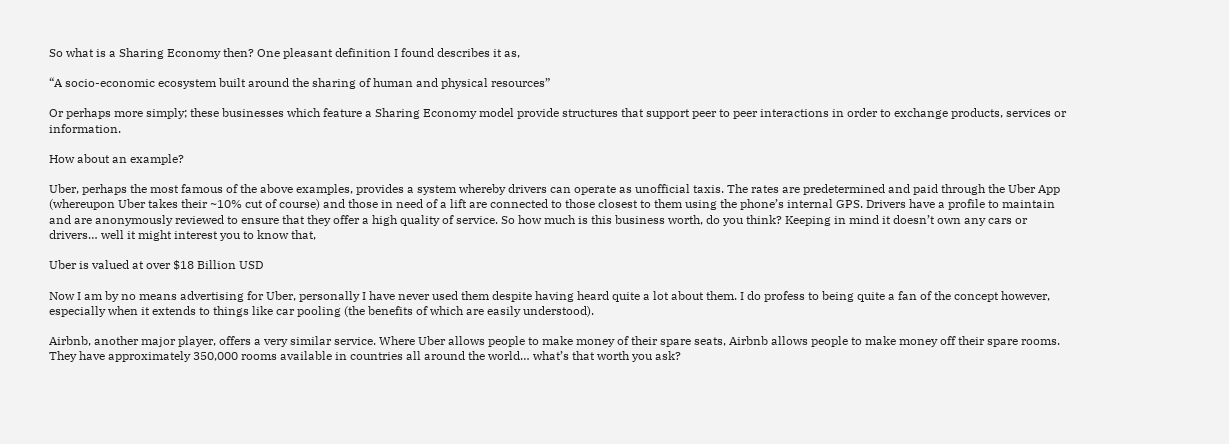So what is a Sharing Economy then? One pleasant definition I found describes it as,

“A socio-economic ecosystem built around the sharing of human and physical resources”

Or perhaps more simply; these businesses which feature a Sharing Economy model provide structures that support peer to peer interactions in order to exchange products, services or information.

How about an example?

Uber, perhaps the most famous of the above examples, provides a system whereby drivers can operate as unofficial taxis. The rates are predetermined and paid through the Uber App (whereupon Uber takes their ~10% cut of course) and those in need of a lift are connected to those closest to them using the phone’s internal GPS. Drivers have a profile to maintain and are anonymously reviewed to ensure that they offer a high quality of service. So how much is this business worth, do you think? Keeping in mind it doesn’t own any cars or drivers… well it might interest you to know that,

Uber is valued at over $18 Billion USD

Now I am by no means advertising for Uber, personally I have never used them despite having heard quite a lot about them. I do profess to being quite a fan of the concept however, especially when it extends to things like car pooling (the benefits of which are easily understood).

Airbnb, another major player, offers a very similar service. Where Uber allows people to make money of their spare seats, Airbnb allows people to make money off their spare rooms. They have approximately 350,000 rooms available in countries all around the world… what’s that worth you ask?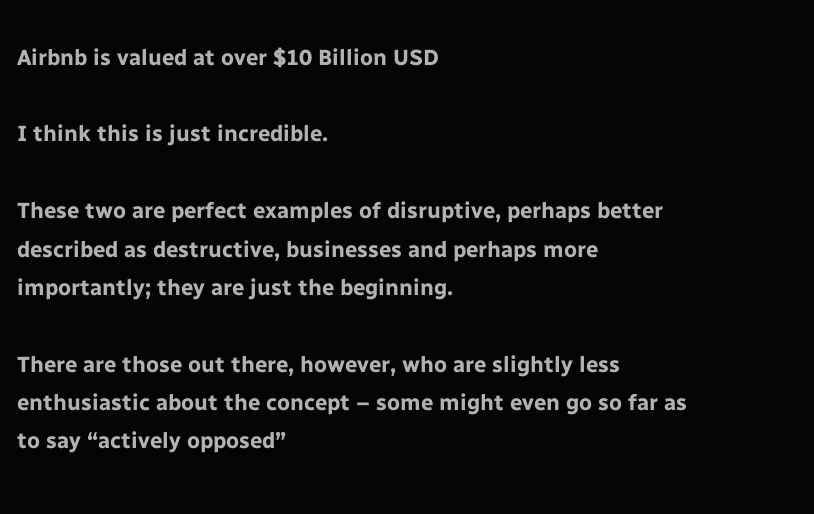Airbnb is valued at over $10 Billion USD

I think this is just incredible.

These two are perfect examples of disruptive, perhaps better described as destructive, businesses and perhaps more importantly; they are just the beginning.

There are those out there, however, who are slightly less enthusiastic about the concept – some might even go so far as to say “actively opposed”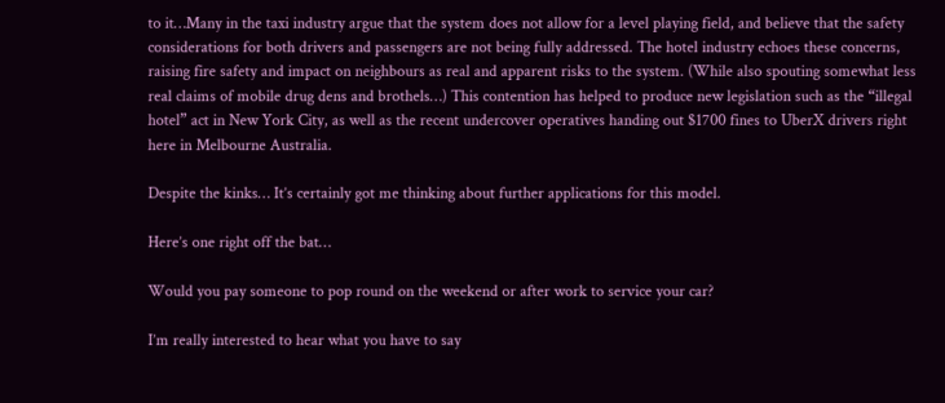to it…Many in the taxi industry argue that the system does not allow for a level playing field, and believe that the safety considerations for both drivers and passengers are not being fully addressed. The hotel industry echoes these concerns, raising fire safety and impact on neighbours as real and apparent risks to the system. (While also spouting somewhat less real claims of mobile drug dens and brothels…) This contention has helped to produce new legislation such as the “illegal hotel” act in New York City, as well as the recent undercover operatives handing out $1700 fines to UberX drivers right here in Melbourne Australia.

Despite the kinks… It’s certainly got me thinking about further applications for this model.

Here’s one right off the bat…

Would you pay someone to pop round on the weekend or after work to service your car?

I’m really interested to hear what you have to say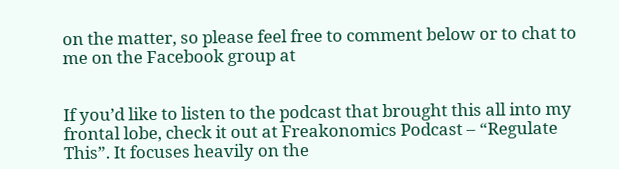on the matter, so please feel free to comment below or to chat to me on the Facebook group at


If you’d like to listen to the podcast that brought this all into my frontal lobe, check it out at Freakonomics Podcast – “Regulate This”. It focuses heavily on the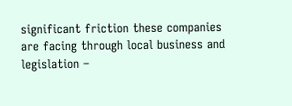significant friction these companies are facing through local business and legislation –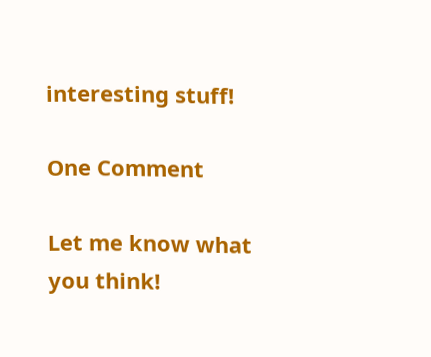interesting stuff!

One Comment

Let me know what you think!